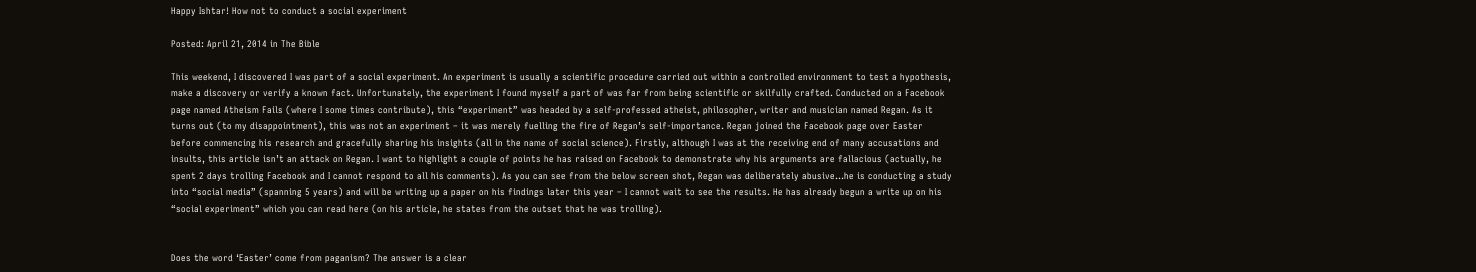Happy Ishtar! How not to conduct a social experiment

Posted: April 21, 2014 in The Bible

This weekend, I discovered I was part of a social experiment. An experiment is usually a scientific procedure carried out within a controlled environment to test a hypothesis, make a discovery or verify a known fact. Unfortunately, the experiment I found myself a part of was far from being scientific or skilfully crafted. Conducted on a Facebook page named Atheism Fails (where I some times contribute), this “experiment” was headed by a self-professed atheist, philosopher, writer and musician named Regan. As it turns out (to my disappointment), this was not an experiment – it was merely fuelling the fire of Regan’s self-importance. Regan joined the Facebook page over Easter before commencing his research and gracefully sharing his insights (all in the name of social science). Firstly, although I was at the receiving end of many accusations and insults, this article isn’t an attack on Regan. I want to highlight a couple of points he has raised on Facebook to demonstrate why his arguments are fallacious (actually, he spent 2 days trolling Facebook and I cannot respond to all his comments). As you can see from the below screen shot, Regan was deliberately abusive…he is conducting a study into “social media” (spanning 5 years) and will be writing up a paper on his findings later this year – I cannot wait to see the results. He has already begun a write up on his “social experiment” which you can read here (on his article, he states from the outset that he was trolling).


Does the word ‘Easter’ come from paganism? The answer is a clear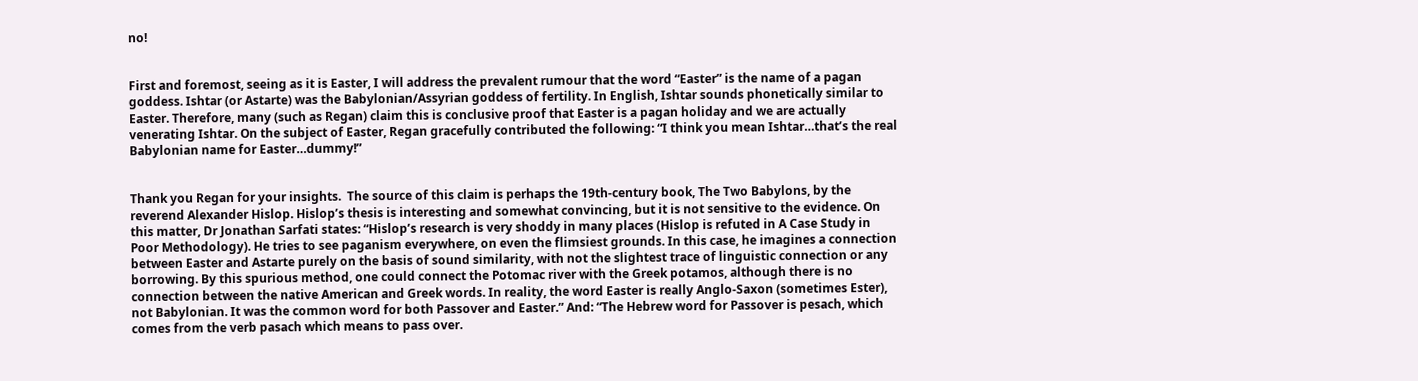no!


First and foremost, seeing as it is Easter, I will address the prevalent rumour that the word “Easter” is the name of a pagan goddess. Ishtar (or Astarte) was the Babylonian/Assyrian goddess of fertility. In English, Ishtar sounds phonetically similar to Easter. Therefore, many (such as Regan) claim this is conclusive proof that Easter is a pagan holiday and we are actually venerating Ishtar. On the subject of Easter, Regan gracefully contributed the following: “I think you mean Ishtar…that’s the real Babylonian name for Easter…dummy!”


Thank you Regan for your insights.  The source of this claim is perhaps the 19th-century book, The Two Babylons, by the reverend Alexander Hislop. Hislop’s thesis is interesting and somewhat convincing, but it is not sensitive to the evidence. On this matter, Dr Jonathan Sarfati states: “Hislop’s research is very shoddy in many places (Hislop is refuted in A Case Study in Poor Methodology). He tries to see paganism everywhere, on even the flimsiest grounds. In this case, he imagines a connection between Easter and Astarte purely on the basis of sound similarity, with not the slightest trace of linguistic connection or any borrowing. By this spurious method, one could connect the Potomac river with the Greek potamos, although there is no connection between the native American and Greek words. In reality, the word Easter is really Anglo-Saxon (sometimes Ester), not Babylonian. It was the common word for both Passover and Easter.” And: “The Hebrew word for Passover is pesach, which comes from the verb pasach which means to pass over.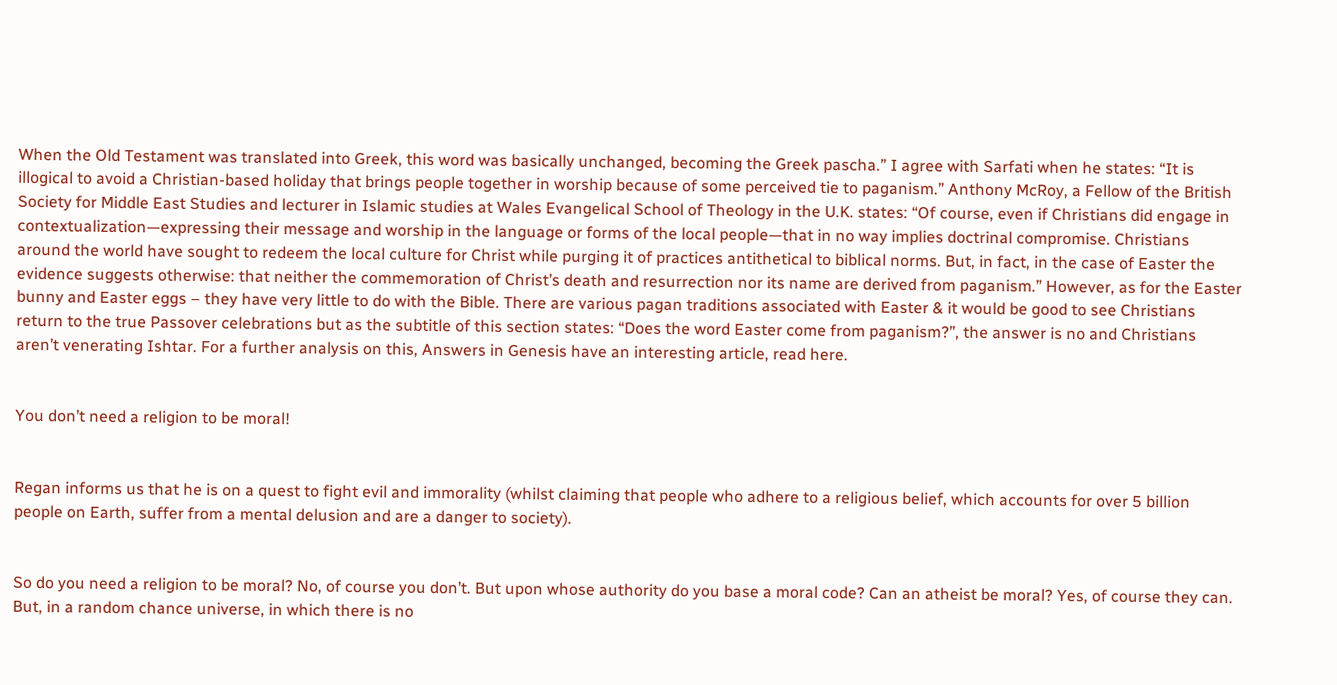When the Old Testament was translated into Greek, this word was basically unchanged, becoming the Greek pascha.” I agree with Sarfati when he states: “It is illogical to avoid a Christian-based holiday that brings people together in worship because of some perceived tie to paganism.” Anthony McRoy, a Fellow of the British Society for Middle East Studies and lecturer in Islamic studies at Wales Evangelical School of Theology in the U.K. states: “Of course, even if Christians did engage in contextualization—expressing their message and worship in the language or forms of the local people—that in no way implies doctrinal compromise. Christians around the world have sought to redeem the local culture for Christ while purging it of practices antithetical to biblical norms. But, in fact, in the case of Easter the evidence suggests otherwise: that neither the commemoration of Christ’s death and resurrection nor its name are derived from paganism.” However, as for the Easter bunny and Easter eggs – they have very little to do with the Bible. There are various pagan traditions associated with Easter & it would be good to see Christians return to the true Passover celebrations but as the subtitle of this section states: “Does the word Easter come from paganism?”, the answer is no and Christians aren’t venerating Ishtar. For a further analysis on this, Answers in Genesis have an interesting article, read here.


You don’t need a religion to be moral!


Regan informs us that he is on a quest to fight evil and immorality (whilst claiming that people who adhere to a religious belief, which accounts for over 5 billion people on Earth, suffer from a mental delusion and are a danger to society).


So do you need a religion to be moral? No, of course you don’t. But upon whose authority do you base a moral code? Can an atheist be moral? Yes, of course they can. But, in a random chance universe, in which there is no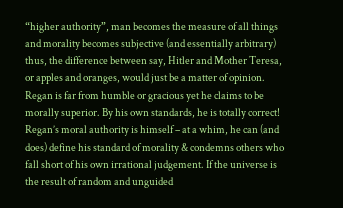“higher authority”, man becomes the measure of all things and morality becomes subjective (and essentially arbitrary) thus, the difference between say, Hitler and Mother Teresa, or apples and oranges, would just be a matter of opinion. Regan is far from humble or gracious yet he claims to be morally superior. By his own standards, he is totally correct! Regan’s moral authority is himself – at a whim, he can (and does) define his standard of morality & condemns others who fall short of his own irrational judgement. If the universe is the result of random and unguided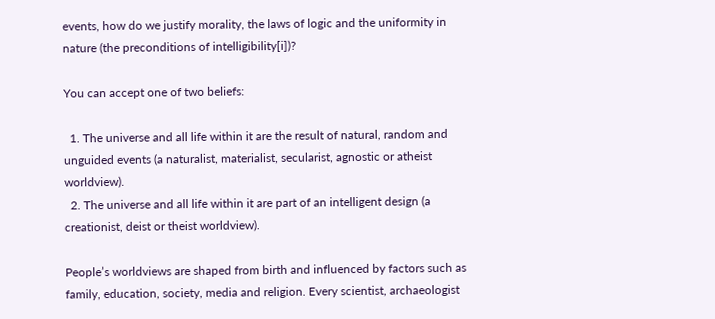events, how do we justify morality, the laws of logic and the uniformity in nature (the preconditions of intelligibility[i])?

You can accept one of two beliefs:

  1. The universe and all life within it are the result of natural, random and unguided events (a naturalist, materialist, secularist, agnostic or atheist worldview).
  2. The universe and all life within it are part of an intelligent design (a creationist, deist or theist worldview).

People’s worldviews are shaped from birth and influenced by factors such as family, education, society, media and religion. Every scientist, archaeologist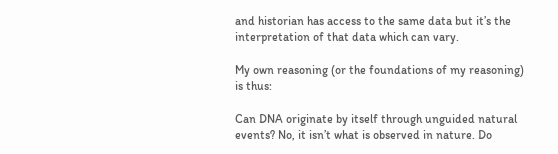and historian has access to the same data but it’s the interpretation of that data which can vary.

My own reasoning (or the foundations of my reasoning) is thus:

Can DNA originate by itself through unguided natural events? No, it isn’t what is observed in nature. Do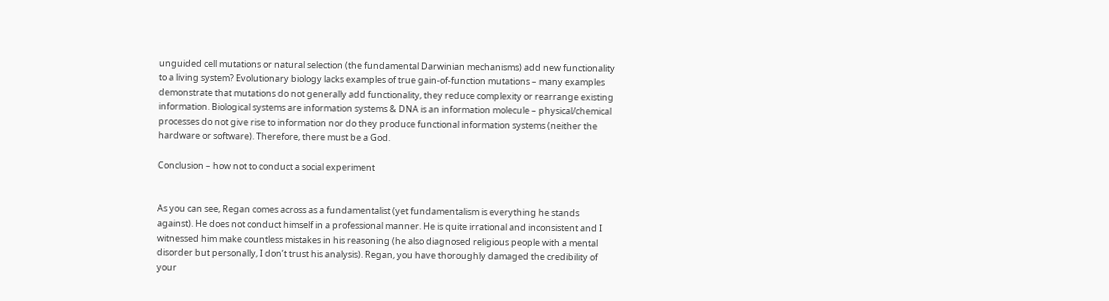unguided cell mutations or natural selection (the fundamental Darwinian mechanisms) add new functionality to a living system? Evolutionary biology lacks examples of true gain-of-function mutations – many examples demonstrate that mutations do not generally add functionality, they reduce complexity or rearrange existing information. Biological systems are information systems & DNA is an information molecule – physical/chemical processes do not give rise to information nor do they produce functional information systems (neither the hardware or software). Therefore, there must be a God.

Conclusion – how not to conduct a social experiment


As you can see, Regan comes across as a fundamentalist (yet fundamentalism is everything he stands against). He does not conduct himself in a professional manner. He is quite irrational and inconsistent and I witnessed him make countless mistakes in his reasoning (he also diagnosed religious people with a mental disorder but personally, I don’t trust his analysis). Regan, you have thoroughly damaged the credibility of your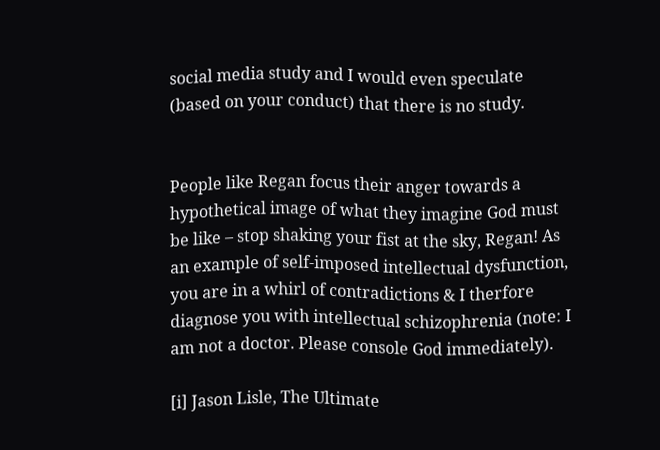social media study and I would even speculate (based on your conduct) that there is no study.


People like Regan focus their anger towards a hypothetical image of what they imagine God must be like – stop shaking your fist at the sky, Regan! As an example of self-imposed intellectual dysfunction, you are in a whirl of contradictions & I therfore diagnose you with intellectual schizophrenia (note: I am not a doctor. Please console God immediately).

[i] Jason Lisle, The Ultimate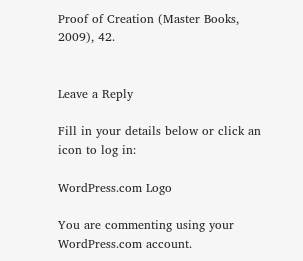Proof of Creation (Master Books, 2009), 42.


Leave a Reply

Fill in your details below or click an icon to log in:

WordPress.com Logo

You are commenting using your WordPress.com account.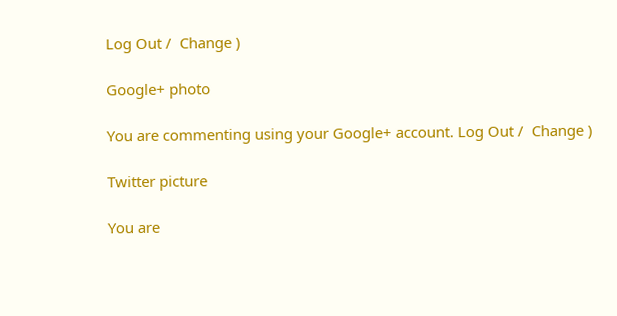Log Out /  Change )

Google+ photo

You are commenting using your Google+ account. Log Out /  Change )

Twitter picture

You are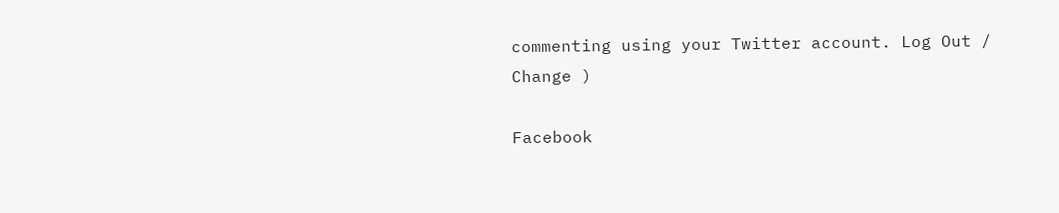commenting using your Twitter account. Log Out /  Change )

Facebook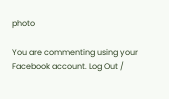photo

You are commenting using your Facebook account. Log Out /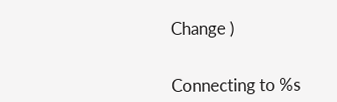Change )


Connecting to %s